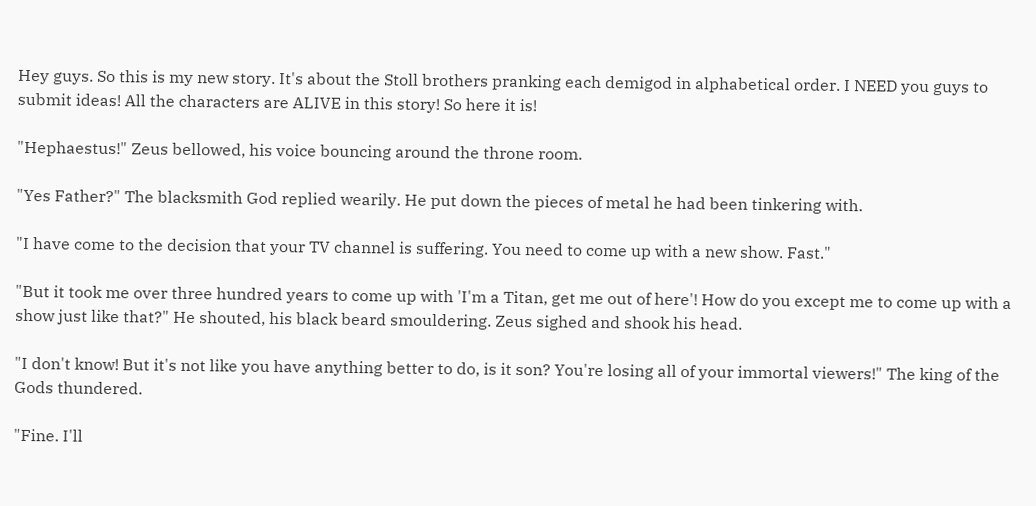Hey guys. So this is my new story. It's about the Stoll brothers pranking each demigod in alphabetical order. I NEED you guys to submit ideas! All the characters are ALIVE in this story! So here it is!

"Hephaestus!" Zeus bellowed, his voice bouncing around the throne room.

"Yes Father?" The blacksmith God replied wearily. He put down the pieces of metal he had been tinkering with.

"I have come to the decision that your TV channel is suffering. You need to come up with a new show. Fast."

"But it took me over three hundred years to come up with 'I'm a Titan, get me out of here'! How do you except me to come up with a show just like that?" He shouted, his black beard smouldering. Zeus sighed and shook his head.

"I don't know! But it's not like you have anything better to do, is it son? You're losing all of your immortal viewers!" The king of the Gods thundered.

"Fine. I'll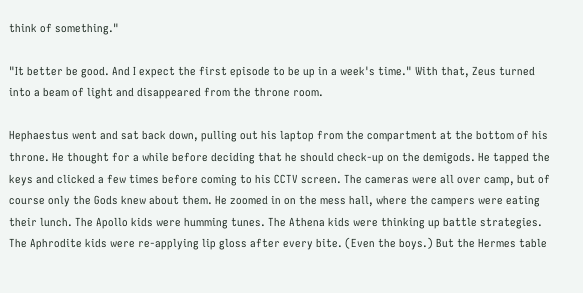think of something."

"It better be good. And I expect the first episode to be up in a week's time." With that, Zeus turned into a beam of light and disappeared from the throne room.

Hephaestus went and sat back down, pulling out his laptop from the compartment at the bottom of his throne. He thought for a while before deciding that he should check-up on the demigods. He tapped the keys and clicked a few times before coming to his CCTV screen. The cameras were all over camp, but of course only the Gods knew about them. He zoomed in on the mess hall, where the campers were eating their lunch. The Apollo kids were humming tunes. The Athena kids were thinking up battle strategies. The Aphrodite kids were re-applying lip gloss after every bite. (Even the boys.) But the Hermes table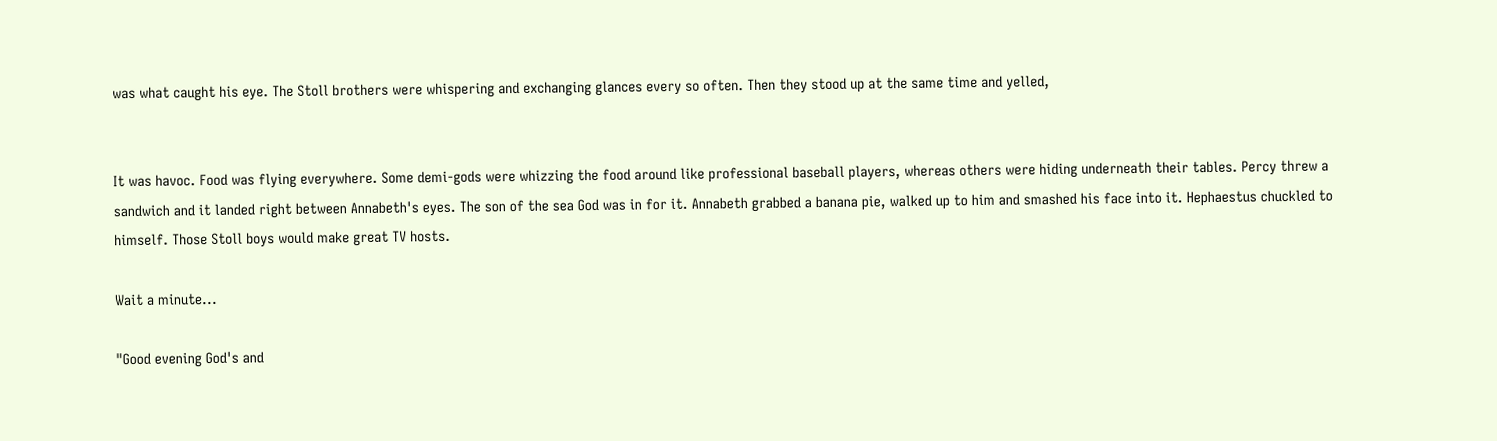was what caught his eye. The Stoll brothers were whispering and exchanging glances every so often. Then they stood up at the same time and yelled,


It was havoc. Food was flying everywhere. Some demi-gods were whizzing the food around like professional baseball players, whereas others were hiding underneath their tables. Percy threw a sandwich and it landed right between Annabeth's eyes. The son of the sea God was in for it. Annabeth grabbed a banana pie, walked up to him and smashed his face into it. Hephaestus chuckled to himself. Those Stoll boys would make great TV hosts.

Wait a minute...

"Good evening God's and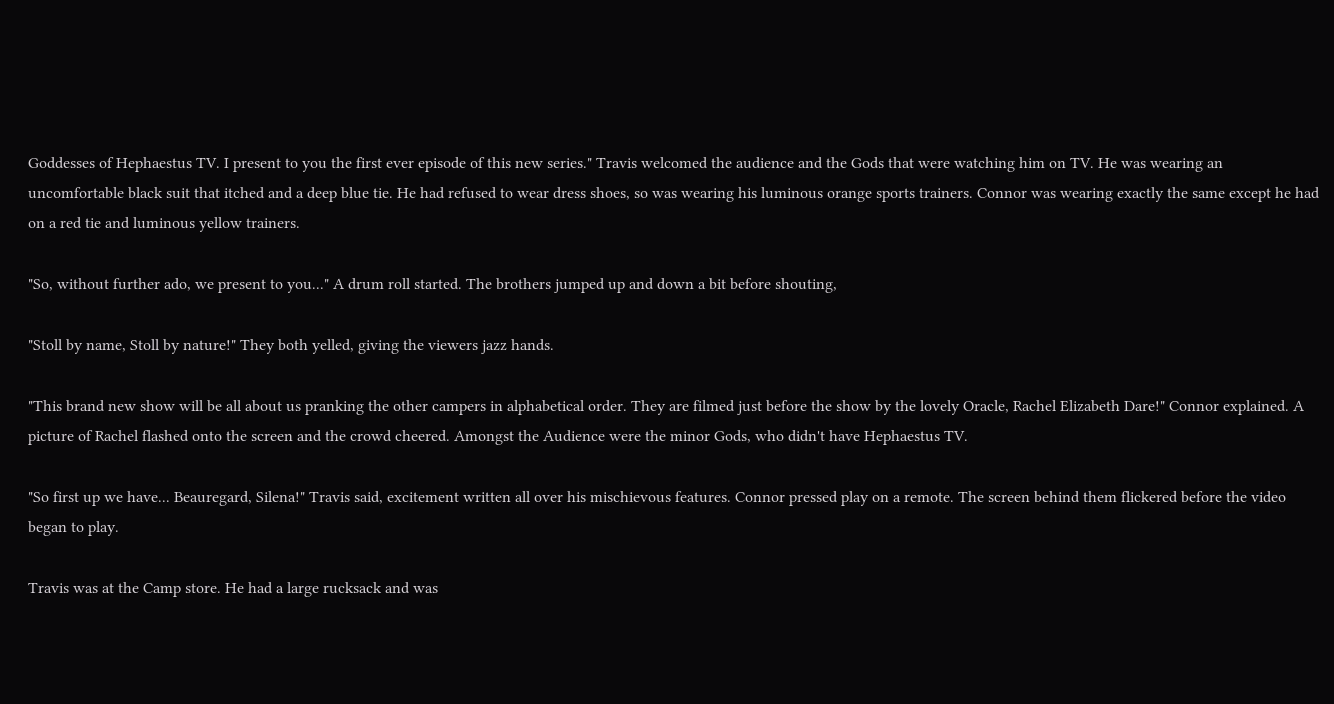Goddesses of Hephaestus TV. I present to you the first ever episode of this new series." Travis welcomed the audience and the Gods that were watching him on TV. He was wearing an uncomfortable black suit that itched and a deep blue tie. He had refused to wear dress shoes, so was wearing his luminous orange sports trainers. Connor was wearing exactly the same except he had on a red tie and luminous yellow trainers.

"So, without further ado, we present to you..." A drum roll started. The brothers jumped up and down a bit before shouting,

"Stoll by name, Stoll by nature!" They both yelled, giving the viewers jazz hands.

"This brand new show will be all about us pranking the other campers in alphabetical order. They are filmed just before the show by the lovely Oracle, Rachel Elizabeth Dare!" Connor explained. A picture of Rachel flashed onto the screen and the crowd cheered. Amongst the Audience were the minor Gods, who didn't have Hephaestus TV.

"So first up we have... Beauregard, Silena!" Travis said, excitement written all over his mischievous features. Connor pressed play on a remote. The screen behind them flickered before the video began to play.

Travis was at the Camp store. He had a large rucksack and was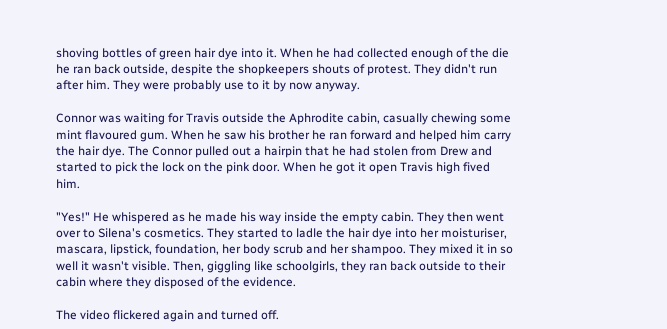shoving bottles of green hair dye into it. When he had collected enough of the die he ran back outside, despite the shopkeepers shouts of protest. They didn't run after him. They were probably use to it by now anyway.

Connor was waiting for Travis outside the Aphrodite cabin, casually chewing some mint flavoured gum. When he saw his brother he ran forward and helped him carry the hair dye. The Connor pulled out a hairpin that he had stolen from Drew and started to pick the lock on the pink door. When he got it open Travis high fived him.

"Yes!" He whispered as he made his way inside the empty cabin. They then went over to Silena's cosmetics. They started to ladle the hair dye into her moisturiser, mascara, lipstick, foundation, her body scrub and her shampoo. They mixed it in so well it wasn't visible. Then, giggling like schoolgirls, they ran back outside to their cabin where they disposed of the evidence.

The video flickered again and turned off.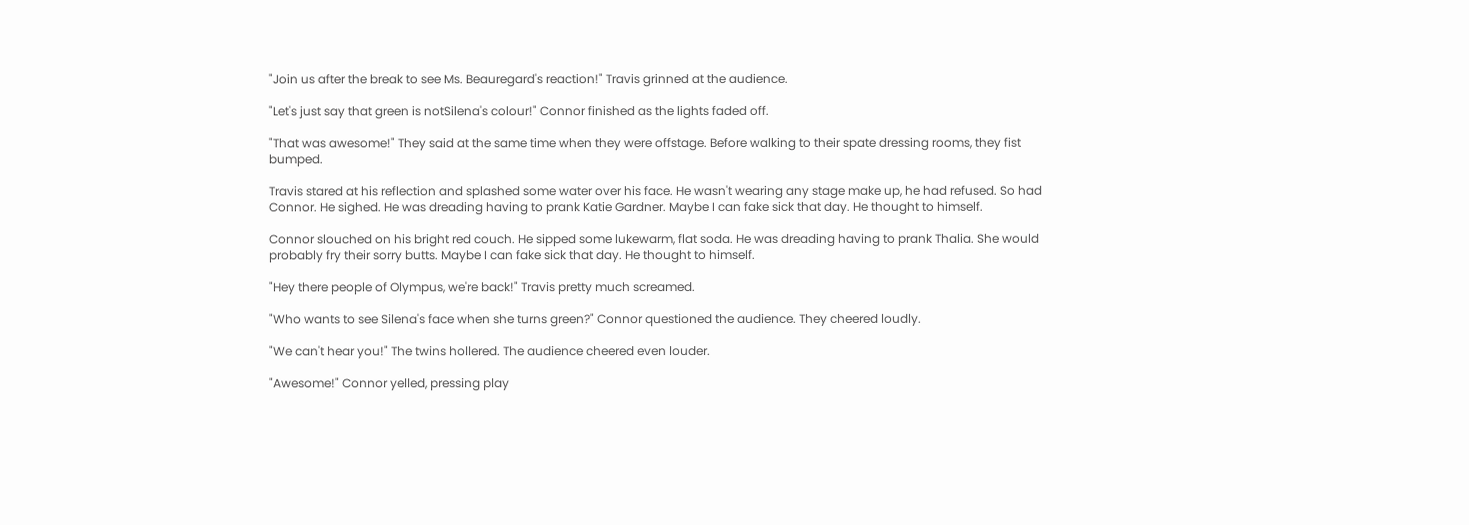"Join us after the break to see Ms. Beauregard's reaction!" Travis grinned at the audience.

"Let's just say that green is notSilena's colour!" Connor finished as the lights faded off.

"That was awesome!" They said at the same time when they were offstage. Before walking to their spate dressing rooms, they fist bumped.

Travis stared at his reflection and splashed some water over his face. He wasn't wearing any stage make up, he had refused. So had Connor. He sighed. He was dreading having to prank Katie Gardner. Maybe I can fake sick that day. He thought to himself.

Connor slouched on his bright red couch. He sipped some lukewarm, flat soda. He was dreading having to prank Thalia. She would probably fry their sorry butts. Maybe I can fake sick that day. He thought to himself.

"Hey there people of Olympus, we're back!" Travis pretty much screamed.

"Who wants to see Silena's face when she turns green?" Connor questioned the audience. They cheered loudly.

"We can't hear you!" The twins hollered. The audience cheered even louder.

"Awesome!" Connor yelled, pressing play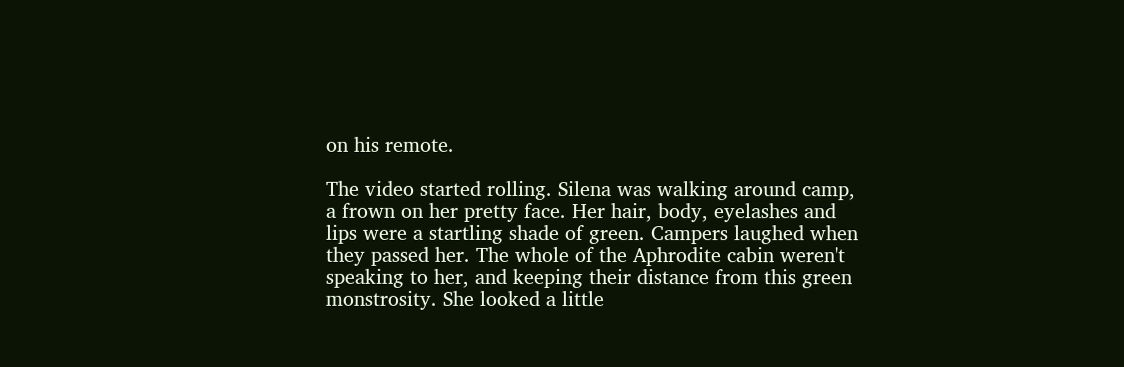on his remote.

The video started rolling. Silena was walking around camp, a frown on her pretty face. Her hair, body, eyelashes and lips were a startling shade of green. Campers laughed when they passed her. The whole of the Aphrodite cabin weren't speaking to her, and keeping their distance from this green monstrosity. She looked a little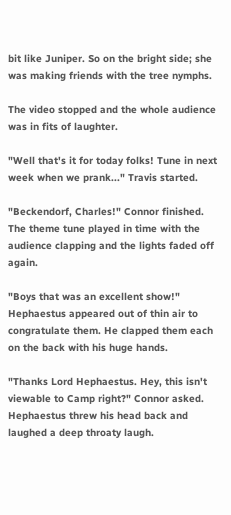bit like Juniper. So on the bright side; she was making friends with the tree nymphs.

The video stopped and the whole audience was in fits of laughter.

"Well that's it for today folks! Tune in next week when we prank..." Travis started.

"Beckendorf, Charles!" Connor finished. The theme tune played in time with the audience clapping and the lights faded off again.

"Boys that was an excellent show!" Hephaestus appeared out of thin air to congratulate them. He clapped them each on the back with his huge hands.

"Thanks Lord Hephaestus. Hey, this isn't viewable to Camp right?" Connor asked. Hephaestus threw his head back and laughed a deep throaty laugh.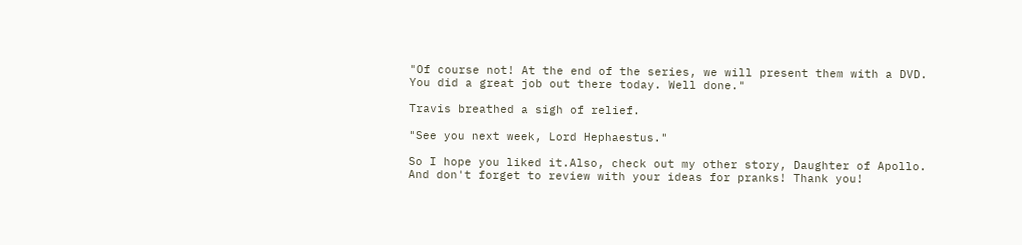"Of course not! At the end of the series, we will present them with a DVD. You did a great job out there today. Well done."

Travis breathed a sigh of relief.

"See you next week, Lord Hephaestus."

So I hope you liked it.Also, check out my other story, Daughter of Apollo. And don't forget to review with your ideas for pranks! Thank you!